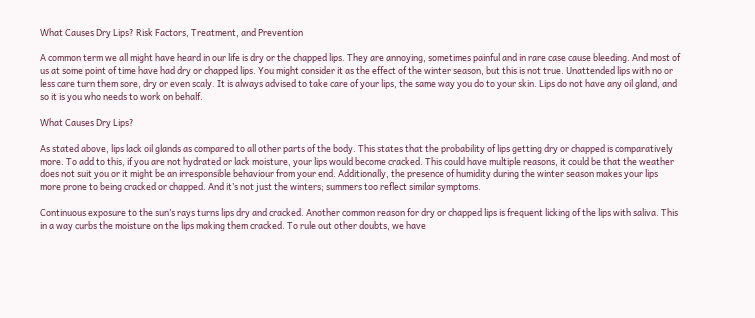What Causes Dry Lips? Risk Factors, Treatment, and Prevention

A common term we all might have heard in our life is dry or the chapped lips. They are annoying, sometimes painful and in rare case cause bleeding. And most of us at some point of time have had dry or chapped lips. You might consider it as the effect of the winter season, but this is not true. Unattended lips with no or less care turn them sore, dry or even scaly. It is always advised to take care of your lips, the same way you do to your skin. Lips do not have any oil gland, and so it is you who needs to work on behalf.

What Causes Dry Lips?

As stated above, lips lack oil glands as compared to all other parts of the body. This states that the probability of lips getting dry or chapped is comparatively more. To add to this, if you are not hydrated or lack moisture, your lips would become cracked. This could have multiple reasons, it could be that the weather does not suit you or it might be an irresponsible behaviour from your end. Additionally, the presence of humidity during the winter season makes your lips more prone to being cracked or chapped. And it’s not just the winters; summers too reflect similar symptoms.

Continuous exposure to the sun’s rays turns lips dry and cracked. Another common reason for dry or chapped lips is frequent licking of the lips with saliva. This in a way curbs the moisture on the lips making them cracked. To rule out other doubts, we have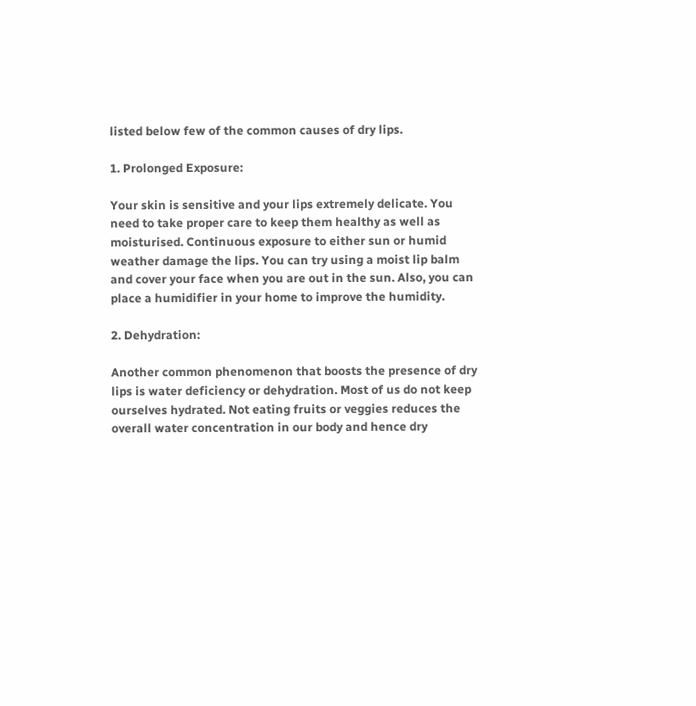listed below few of the common causes of dry lips.

1. Prolonged Exposure:

Your skin is sensitive and your lips extremely delicate. You need to take proper care to keep them healthy as well as moisturised. Continuous exposure to either sun or humid weather damage the lips. You can try using a moist lip balm and cover your face when you are out in the sun. Also, you can place a humidifier in your home to improve the humidity.

2. Dehydration:

Another common phenomenon that boosts the presence of dry lips is water deficiency or dehydration. Most of us do not keep ourselves hydrated. Not eating fruits or veggies reduces the overall water concentration in our body and hence dry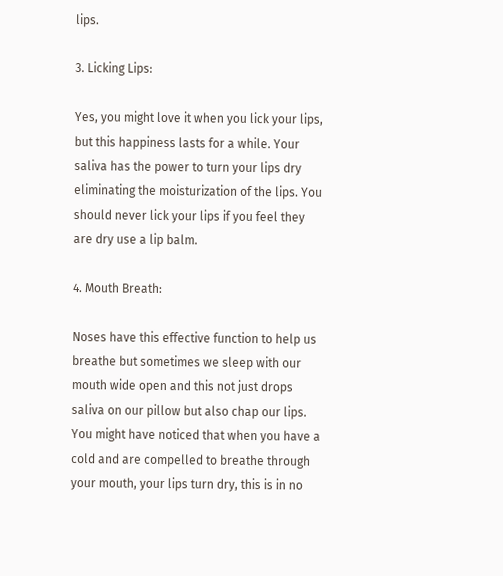lips.

3. Licking Lips:

Yes, you might love it when you lick your lips, but this happiness lasts for a while. Your saliva has the power to turn your lips dry eliminating the moisturization of the lips. You should never lick your lips if you feel they are dry use a lip balm.

4. Mouth Breath:

Noses have this effective function to help us breathe but sometimes we sleep with our mouth wide open and this not just drops saliva on our pillow but also chap our lips. You might have noticed that when you have a cold and are compelled to breathe through your mouth, your lips turn dry, this is in no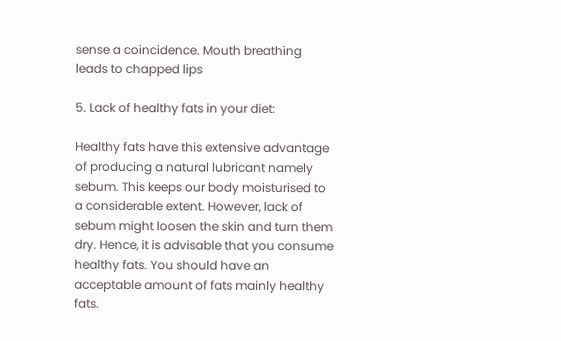sense a coincidence. Mouth breathing leads to chapped lips

5. Lack of healthy fats in your diet:

Healthy fats have this extensive advantage of producing a natural lubricant namely sebum. This keeps our body moisturised to a considerable extent. However, lack of sebum might loosen the skin and turn them dry. Hence, it is advisable that you consume healthy fats. You should have an acceptable amount of fats mainly healthy fats.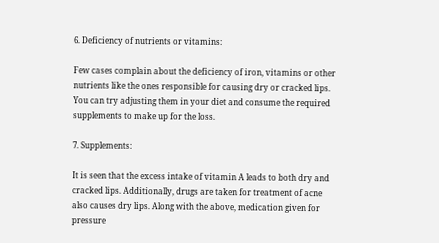6. Deficiency of nutrients or vitamins:

Few cases complain about the deficiency of iron, vitamins or other nutrients like the ones responsible for causing dry or cracked lips. You can try adjusting them in your diet and consume the required supplements to make up for the loss.

7. Supplements:

It is seen that the excess intake of vitamin A leads to both dry and cracked lips. Additionally, drugs are taken for treatment of acne also causes dry lips. Along with the above, medication given for pressure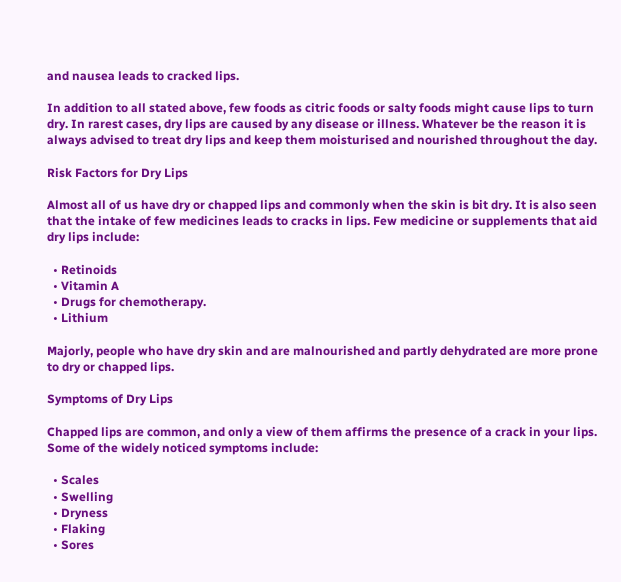and nausea leads to cracked lips.

In addition to all stated above, few foods as citric foods or salty foods might cause lips to turn dry. In rarest cases, dry lips are caused by any disease or illness. Whatever be the reason it is always advised to treat dry lips and keep them moisturised and nourished throughout the day.

Risk Factors for Dry Lips

Almost all of us have dry or chapped lips and commonly when the skin is bit dry. It is also seen that the intake of few medicines leads to cracks in lips. Few medicine or supplements that aid dry lips include:

  • Retinoids
  • Vitamin A
  • Drugs for chemotherapy.
  • Lithium

Majorly, people who have dry skin and are malnourished and partly dehydrated are more prone to dry or chapped lips.

Symptoms of Dry Lips

Chapped lips are common, and only a view of them affirms the presence of a crack in your lips. Some of the widely noticed symptoms include:

  • Scales
  • Swelling
  • Dryness
  • Flaking
  • Sores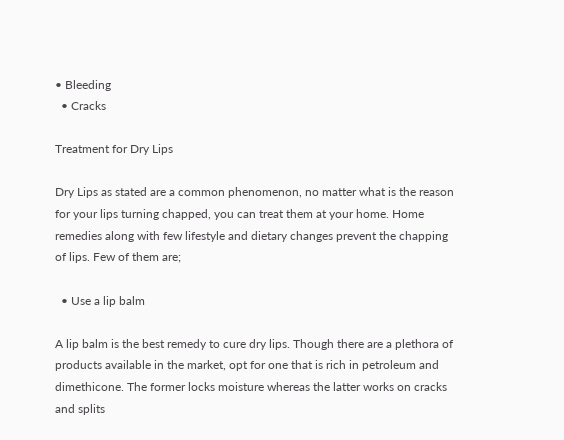• Bleeding
  • Cracks

Treatment for Dry Lips

Dry Lips as stated are a common phenomenon, no matter what is the reason for your lips turning chapped, you can treat them at your home. Home remedies along with few lifestyle and dietary changes prevent the chapping of lips. Few of them are;

  • Use a lip balm

A lip balm is the best remedy to cure dry lips. Though there are a plethora of products available in the market, opt for one that is rich in petroleum and dimethicone. The former locks moisture whereas the latter works on cracks and splits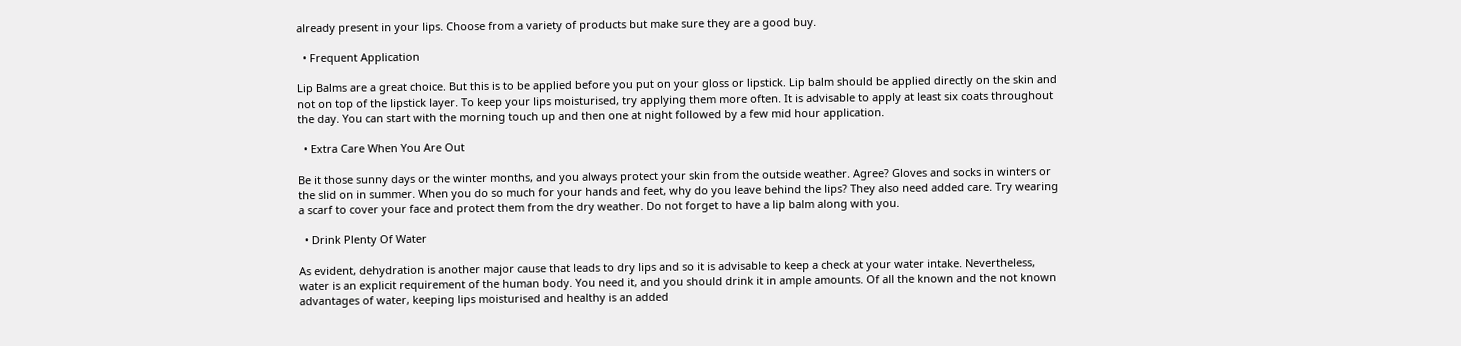already present in your lips. Choose from a variety of products but make sure they are a good buy.

  • Frequent Application

Lip Balms are a great choice. But this is to be applied before you put on your gloss or lipstick. Lip balm should be applied directly on the skin and not on top of the lipstick layer. To keep your lips moisturised, try applying them more often. It is advisable to apply at least six coats throughout the day. You can start with the morning touch up and then one at night followed by a few mid hour application.

  • Extra Care When You Are Out

Be it those sunny days or the winter months, and you always protect your skin from the outside weather. Agree? Gloves and socks in winters or the slid on in summer. When you do so much for your hands and feet, why do you leave behind the lips? They also need added care. Try wearing a scarf to cover your face and protect them from the dry weather. Do not forget to have a lip balm along with you.

  • Drink Plenty Of Water

As evident, dehydration is another major cause that leads to dry lips and so it is advisable to keep a check at your water intake. Nevertheless, water is an explicit requirement of the human body. You need it, and you should drink it in ample amounts. Of all the known and the not known advantages of water, keeping lips moisturised and healthy is an added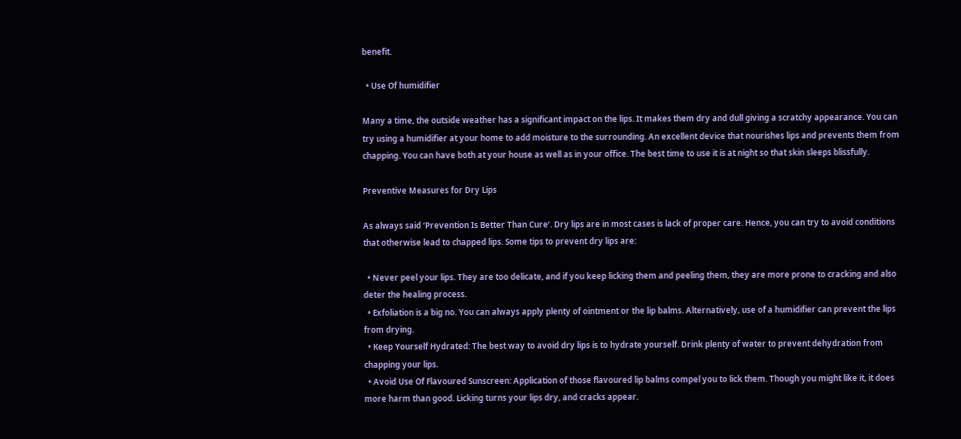benefit.

  • Use Of humidifier

Many a time, the outside weather has a significant impact on the lips. It makes them dry and dull giving a scratchy appearance. You can try using a humidifier at your home to add moisture to the surrounding. An excellent device that nourishes lips and prevents them from chapping. You can have both at your house as well as in your office. The best time to use it is at night so that skin sleeps blissfully.

Preventive Measures for Dry Lips

As always said ‘Prevention Is Better Than Cure’. Dry lips are in most cases is lack of proper care. Hence, you can try to avoid conditions that otherwise lead to chapped lips. Some tips to prevent dry lips are:

  • Never peel your lips. They are too delicate, and if you keep licking them and peeling them, they are more prone to cracking and also deter the healing process.
  • Exfoliation is a big no. You can always apply plenty of ointment or the lip balms. Alternatively, use of a humidifier can prevent the lips from drying.
  • Keep Yourself Hydrated: The best way to avoid dry lips is to hydrate yourself. Drink plenty of water to prevent dehydration from chapping your lips.
  • Avoid Use Of Flavoured Sunscreen: Application of those flavoured lip balms compel you to lick them. Though you might like it, it does more harm than good. Licking turns your lips dry, and cracks appear.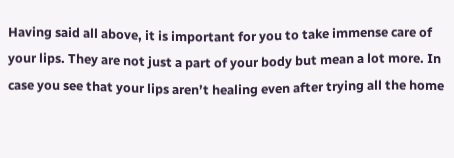Having said all above, it is important for you to take immense care of your lips. They are not just a part of your body but mean a lot more. In case you see that your lips aren’t healing even after trying all the home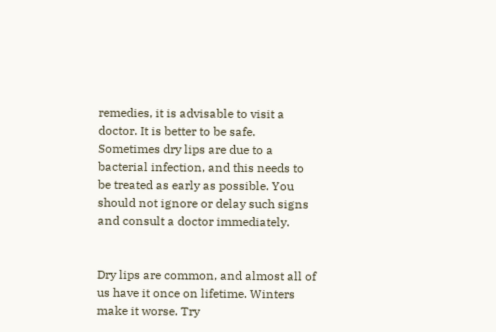remedies, it is advisable to visit a doctor. It is better to be safe. Sometimes dry lips are due to a bacterial infection, and this needs to be treated as early as possible. You should not ignore or delay such signs and consult a doctor immediately.


Dry lips are common, and almost all of us have it once on lifetime. Winters make it worse. Try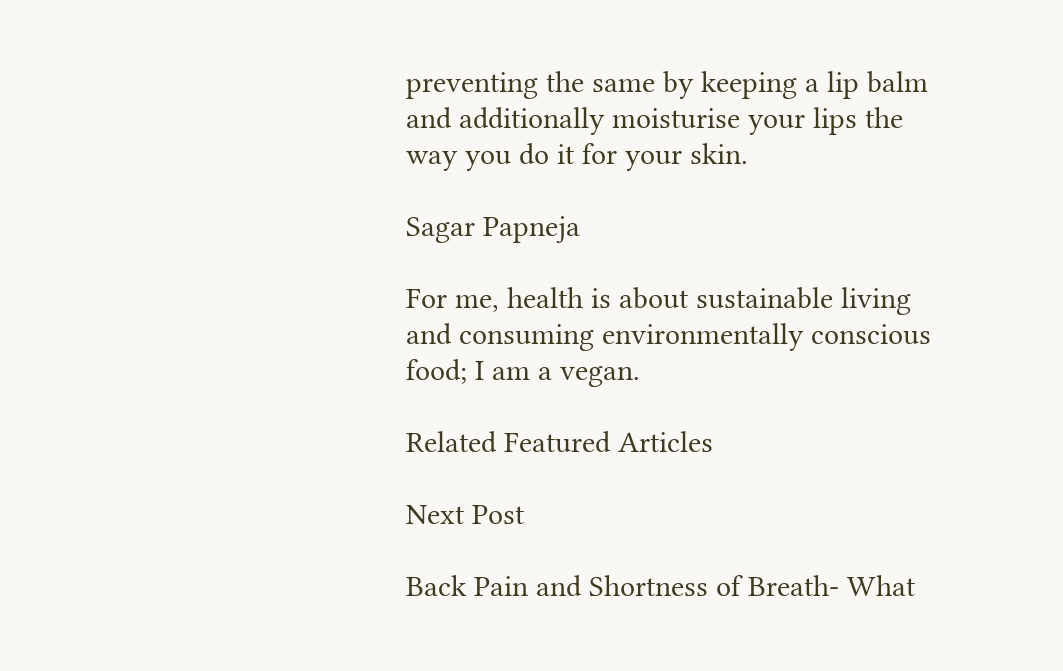preventing the same by keeping a lip balm and additionally moisturise your lips the way you do it for your skin.

Sagar Papneja

For me, health is about sustainable living and consuming environmentally conscious food; I am a vegan.

Related Featured Articles

Next Post

Back Pain and Shortness of Breath- What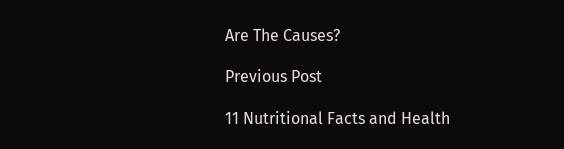Are The Causes?

Previous Post

11 Nutritional Facts and Health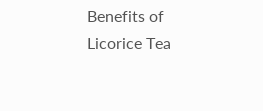Benefits of Licorice Tea